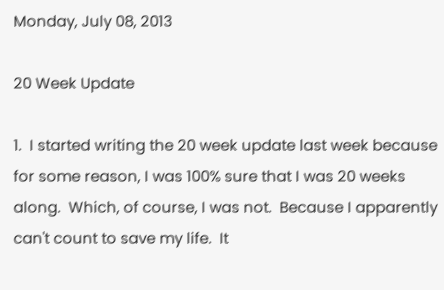Monday, July 08, 2013

20 Week Update

1.  I started writing the 20 week update last week because for some reason, I was 100% sure that I was 20 weeks along.  Which, of course, I was not.  Because I apparently can't count to save my life.  It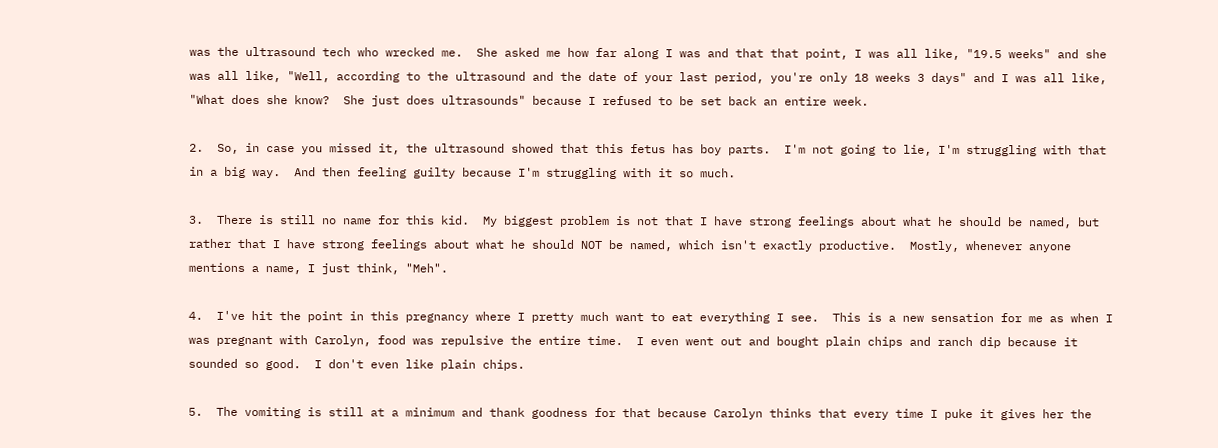was the ultrasound tech who wrecked me.  She asked me how far along I was and that that point, I was all like, "19.5 weeks" and she was all like, "Well, according to the ultrasound and the date of your last period, you're only 18 weeks 3 days" and I was all like, "What does she know?  She just does ultrasounds" because I refused to be set back an entire week.

2.  So, in case you missed it, the ultrasound showed that this fetus has boy parts.  I'm not going to lie, I'm struggling with that in a big way.  And then feeling guilty because I'm struggling with it so much.

3.  There is still no name for this kid.  My biggest problem is not that I have strong feelings about what he should be named, but rather that I have strong feelings about what he should NOT be named, which isn't exactly productive.  Mostly, whenever anyone mentions a name, I just think, "Meh".

4.  I've hit the point in this pregnancy where I pretty much want to eat everything I see.  This is a new sensation for me as when I was pregnant with Carolyn, food was repulsive the entire time.  I even went out and bought plain chips and ranch dip because it sounded so good.  I don't even like plain chips.

5.  The vomiting is still at a minimum and thank goodness for that because Carolyn thinks that every time I puke it gives her the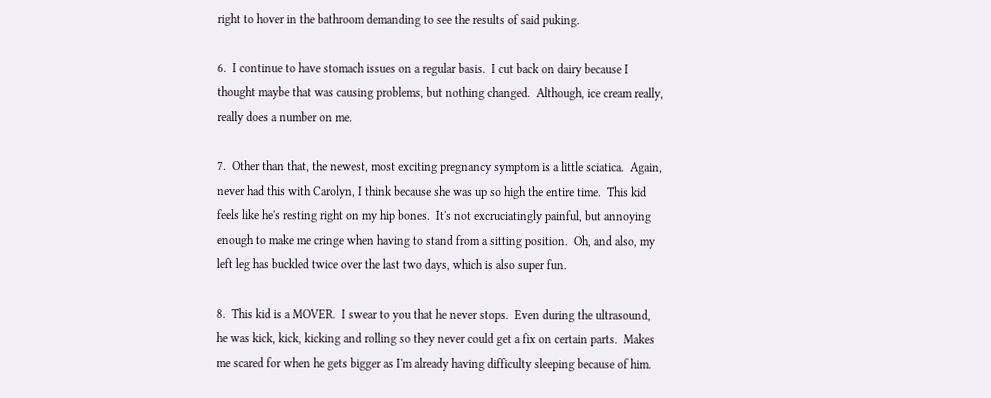right to hover in the bathroom demanding to see the results of said puking.

6.  I continue to have stomach issues on a regular basis.  I cut back on dairy because I thought maybe that was causing problems, but nothing changed.  Although, ice cream really, really does a number on me.

7.  Other than that, the newest, most exciting pregnancy symptom is a little sciatica.  Again, never had this with Carolyn, I think because she was up so high the entire time.  This kid feels like he's resting right on my hip bones.  It's not excruciatingly painful, but annoying enough to make me cringe when having to stand from a sitting position.  Oh, and also, my left leg has buckled twice over the last two days, which is also super fun.

8.  This kid is a MOVER.  I swear to you that he never stops.  Even during the ultrasound, he was kick, kick, kicking and rolling so they never could get a fix on certain parts.  Makes me scared for when he gets bigger as I'm already having difficulty sleeping because of him.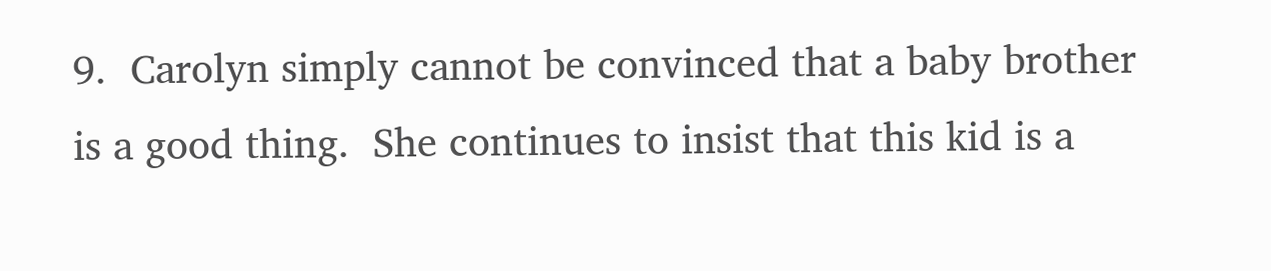9.  Carolyn simply cannot be convinced that a baby brother is a good thing.  She continues to insist that this kid is a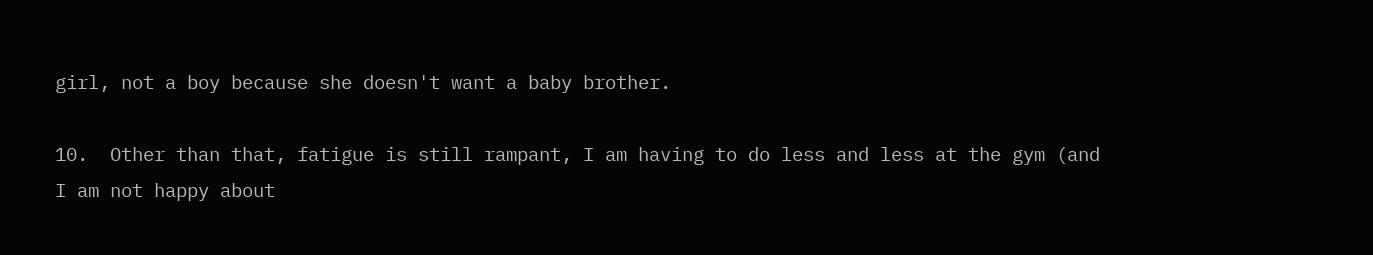girl, not a boy because she doesn't want a baby brother.

10.  Other than that, fatigue is still rampant, I am having to do less and less at the gym (and I am not happy about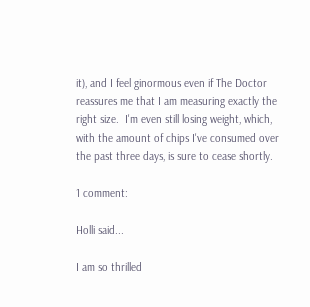it), and I feel ginormous even if The Doctor reassures me that I am measuring exactly the right size.  I'm even still losing weight, which, with the amount of chips I've consumed over the past three days, is sure to cease shortly.

1 comment:

Holli said...

I am so thrilled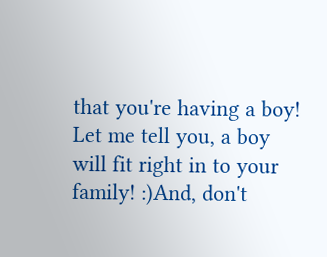that you're having a boy! Let me tell you, a boy will fit right in to your family! :)And, don't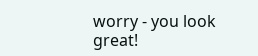worry - you look great!